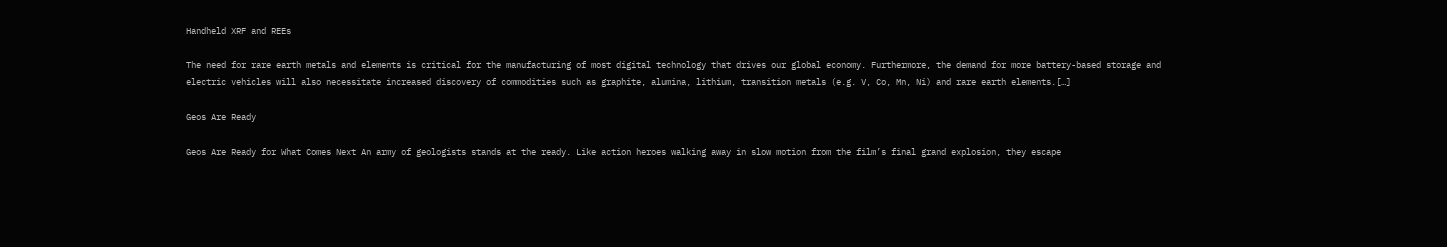Handheld XRF and REEs

The need for rare earth metals and elements is critical for the manufacturing of most digital technology that drives our global economy. Furthermore, the demand for more battery-based storage and electric vehicles will also necessitate increased discovery of commodities such as graphite, alumina, lithium, transition metals (e.g. V, Co, Mn, Ni) and rare earth elements.[…]

Geos Are Ready

Geos Are Ready for What Comes Next An army of geologists stands at the ready. Like action heroes walking away in slow motion from the film’s final grand explosion, they escape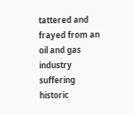tattered and frayed from an oil and gas industry suffering historic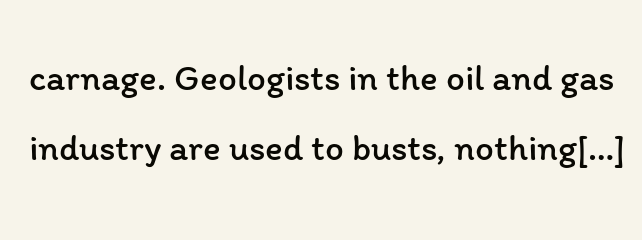carnage. Geologists in the oil and gas industry are used to busts, nothing[…]